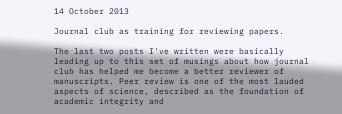14 October 2013

Journal club as training for reviewing papers.

The last two posts I've written were basically leading up to this set of musings about how journal club has helped me become a better reviewer of manuscripts. Peer review is one of the most lauded aspects of science, described as the foundation of academic integrity and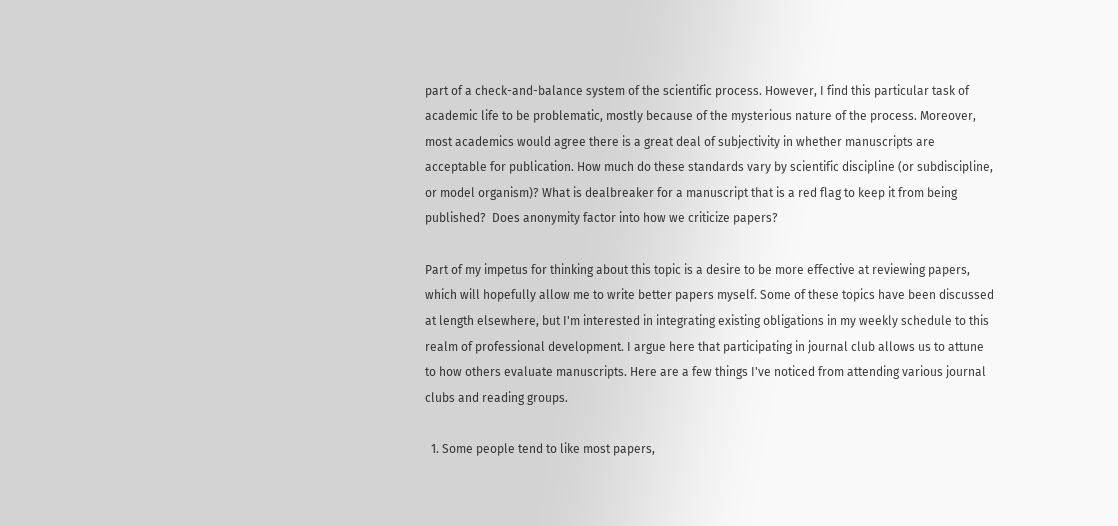part of a check-and-balance system of the scientific process. However, I find this particular task of academic life to be problematic, mostly because of the mysterious nature of the process. Moreover, most academics would agree there is a great deal of subjectivity in whether manuscripts are acceptable for publication. How much do these standards vary by scientific discipline (or subdiscipline, or model organism)? What is dealbreaker for a manuscript that is a red flag to keep it from being published?  Does anonymity factor into how we criticize papers?

Part of my impetus for thinking about this topic is a desire to be more effective at reviewing papers, which will hopefully allow me to write better papers myself. Some of these topics have been discussed at length elsewhere, but I'm interested in integrating existing obligations in my weekly schedule to this realm of professional development. I argue here that participating in journal club allows us to attune to how others evaluate manuscripts. Here are a few things I've noticed from attending various journal clubs and reading groups.

  1. Some people tend to like most papers,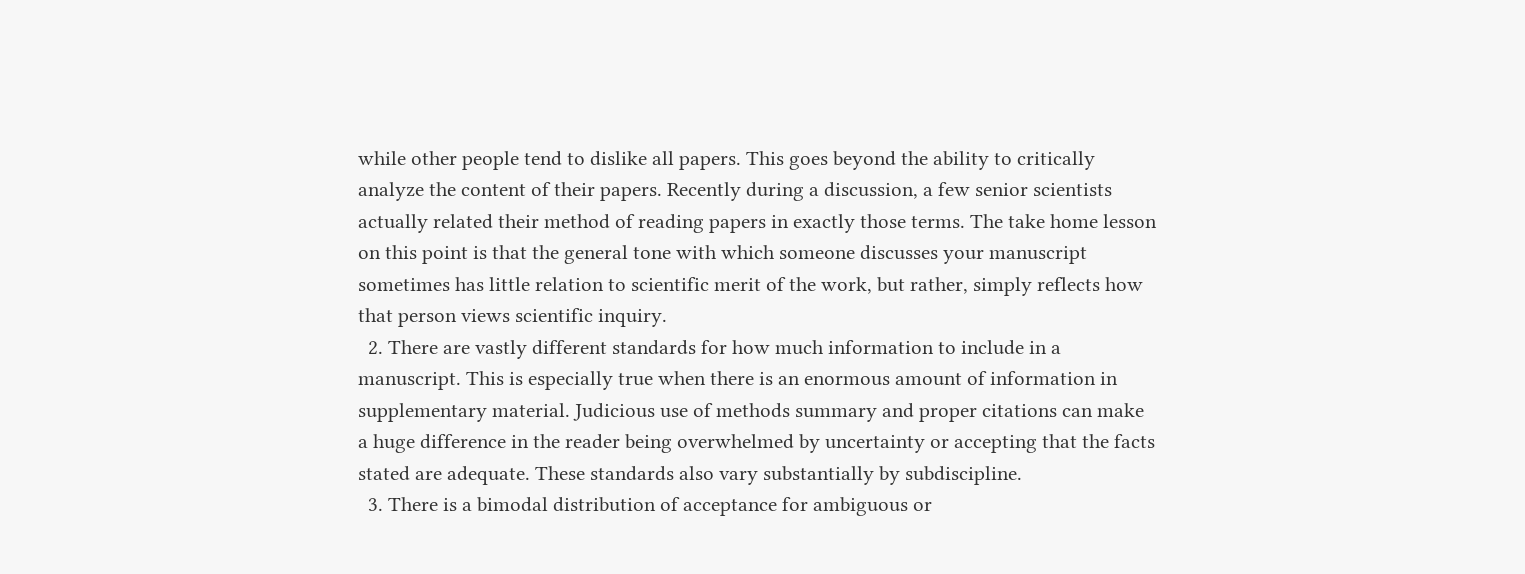while other people tend to dislike all papers. This goes beyond the ability to critically analyze the content of their papers. Recently during a discussion, a few senior scientists actually related their method of reading papers in exactly those terms. The take home lesson on this point is that the general tone with which someone discusses your manuscript sometimes has little relation to scientific merit of the work, but rather, simply reflects how that person views scientific inquiry.
  2. There are vastly different standards for how much information to include in a manuscript. This is especially true when there is an enormous amount of information in supplementary material. Judicious use of methods summary and proper citations can make a huge difference in the reader being overwhelmed by uncertainty or accepting that the facts stated are adequate. These standards also vary substantially by subdiscipline.
  3. There is a bimodal distribution of acceptance for ambiguous or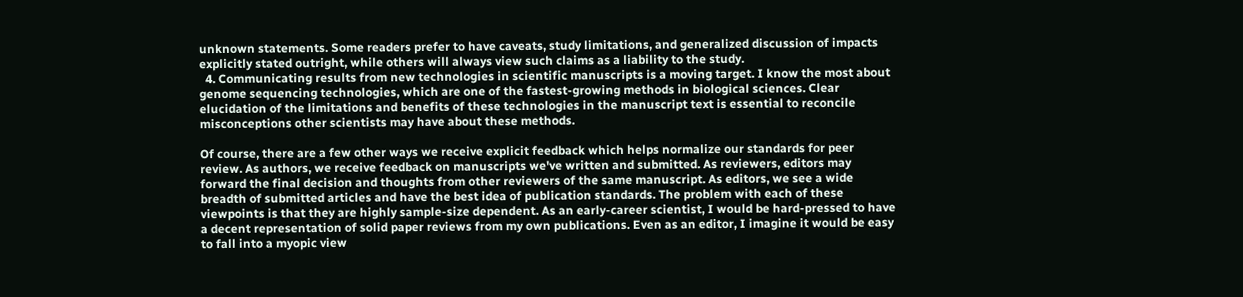unknown statements. Some readers prefer to have caveats, study limitations, and generalized discussion of impacts explicitly stated outright, while others will always view such claims as a liability to the study.
  4. Communicating results from new technologies in scientific manuscripts is a moving target. I know the most about genome sequencing technologies, which are one of the fastest-growing methods in biological sciences. Clear elucidation of the limitations and benefits of these technologies in the manuscript text is essential to reconcile misconceptions other scientists may have about these methods.

Of course, there are a few other ways we receive explicit feedback which helps normalize our standards for peer review. As authors, we receive feedback on manuscripts we've written and submitted. As reviewers, editors may forward the final decision and thoughts from other reviewers of the same manuscript. As editors, we see a wide breadth of submitted articles and have the best idea of publication standards. The problem with each of these viewpoints is that they are highly sample-size dependent. As an early-career scientist, I would be hard-pressed to have a decent representation of solid paper reviews from my own publications. Even as an editor, I imagine it would be easy to fall into a myopic view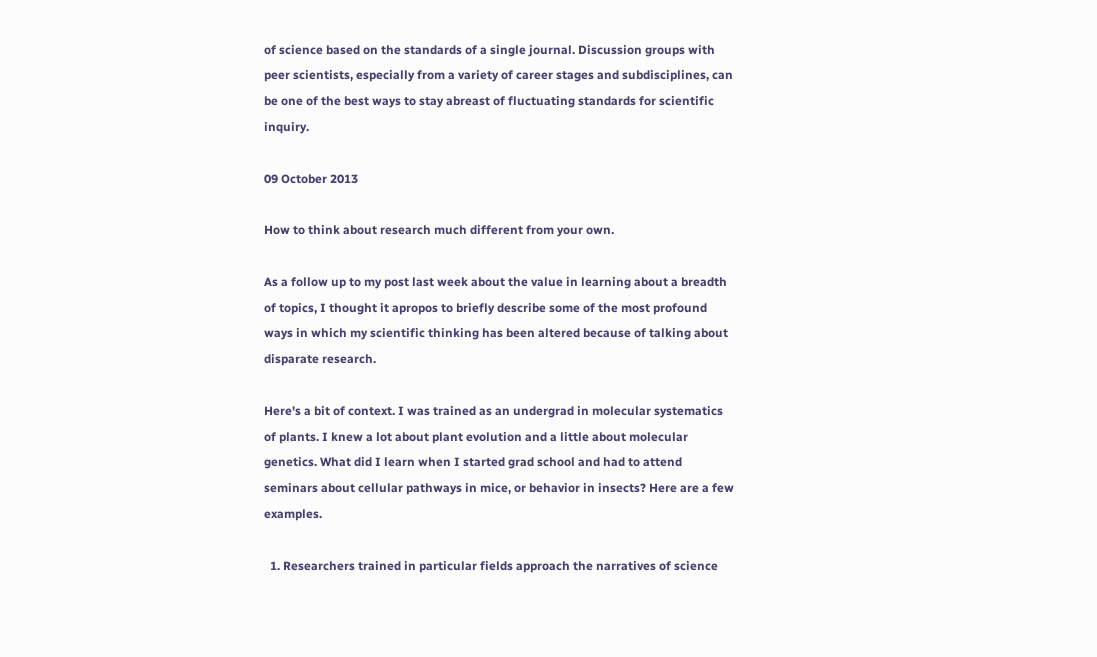of science based on the standards of a single journal. Discussion groups with peer scientists, especially from a variety of career stages and subdisciplines, can be one of the best ways to stay abreast of fluctuating standards for scientific inquiry.

09 October 2013

How to think about research much different from your own.

As a follow up to my post last week about the value in learning about a breadth of topics, I thought it apropos to briefly describe some of the most profound ways in which my scientific thinking has been altered because of talking about disparate research.

Here's a bit of context. I was trained as an undergrad in molecular systematics of plants. I knew a lot about plant evolution and a little about molecular genetics. What did I learn when I started grad school and had to attend seminars about cellular pathways in mice, or behavior in insects? Here are a few examples.

  1. Researchers trained in particular fields approach the narratives of science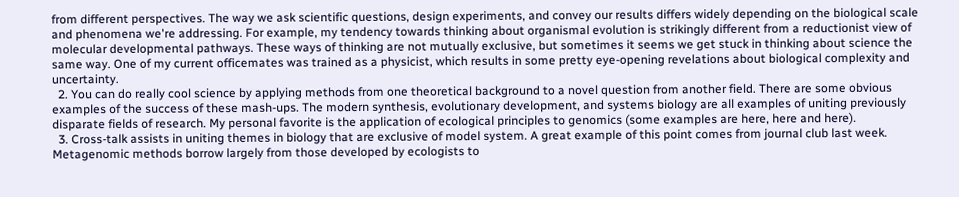from different perspectives. The way we ask scientific questions, design experiments, and convey our results differs widely depending on the biological scale and phenomena we're addressing. For example, my tendency towards thinking about organismal evolution is strikingly different from a reductionist view of molecular developmental pathways. These ways of thinking are not mutually exclusive, but sometimes it seems we get stuck in thinking about science the same way. One of my current officemates was trained as a physicist, which results in some pretty eye-opening revelations about biological complexity and uncertainty.
  2. You can do really cool science by applying methods from one theoretical background to a novel question from another field. There are some obvious examples of the success of these mash-ups. The modern synthesis, evolutionary development, and systems biology are all examples of uniting previously disparate fields of research. My personal favorite is the application of ecological principles to genomics (some examples are here, here and here).
  3. Cross-talk assists in uniting themes in biology that are exclusive of model system. A great example of this point comes from journal club last week. Metagenomic methods borrow largely from those developed by ecologists to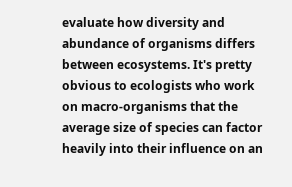evaluate how diversity and abundance of organisms differs between ecosystems. It's pretty obvious to ecologists who work on macro-organisms that the average size of species can factor heavily into their influence on an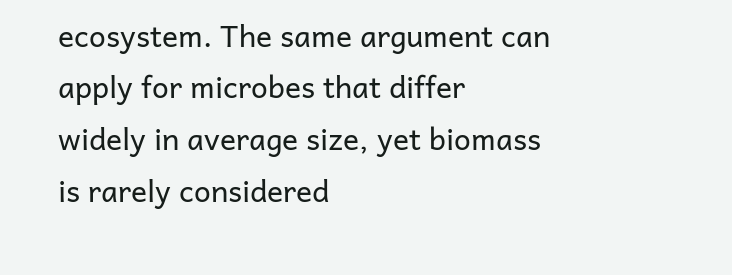ecosystem. The same argument can apply for microbes that differ widely in average size, yet biomass is rarely considered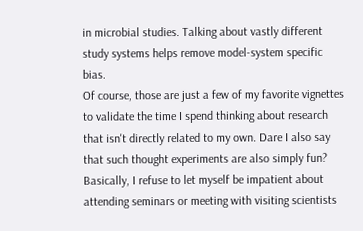in microbial studies. Talking about vastly different study systems helps remove model-system specific bias.
Of course, those are just a few of my favorite vignettes to validate the time I spend thinking about research that isn't directly related to my own. Dare I also say that such thought experiments are also simply fun? Basically, I refuse to let myself be impatient about attending seminars or meeting with visiting scientists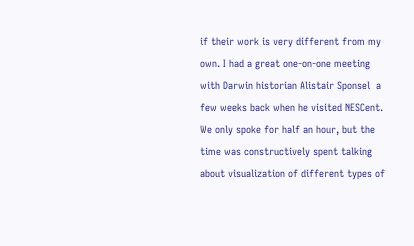if their work is very different from my own. I had a great one-on-one meeting with Darwin historian Alistair Sponsel  a few weeks back when he visited NESCent. We only spoke for half an hour, but the time was constructively spent talking about visualization of different types of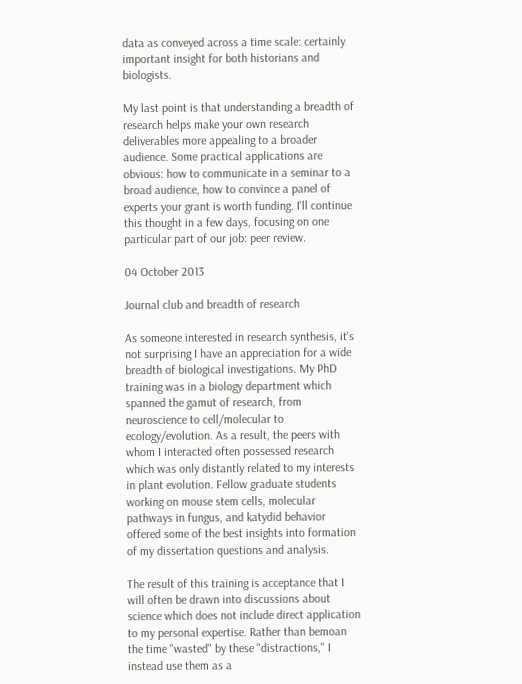data as conveyed across a time scale: certainly important insight for both historians and biologists.

My last point is that understanding a breadth of research helps make your own research deliverables more appealing to a broader audience. Some practical applications are obvious: how to communicate in a seminar to a broad audience, how to convince a panel of experts your grant is worth funding. I'll continue this thought in a few days, focusing on one particular part of our job: peer review.

04 October 2013

Journal club and breadth of research

As someone interested in research synthesis, it's not surprising I have an appreciation for a wide breadth of biological investigations. My PhD training was in a biology department which spanned the gamut of research, from neuroscience to cell/molecular to ecology/evolution. As a result, the peers with whom I interacted often possessed research which was only distantly related to my interests in plant evolution. Fellow graduate students working on mouse stem cells, molecular pathways in fungus, and katydid behavior offered some of the best insights into formation of my dissertation questions and analysis.

The result of this training is acceptance that I will often be drawn into discussions about science which does not include direct application to my personal expertise. Rather than bemoan the time "wasted" by these "distractions," I instead use them as a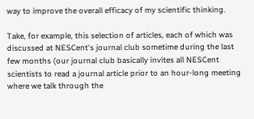way to improve the overall efficacy of my scientific thinking.

Take, for example, this selection of articles, each of which was discussed at NESCent's journal club sometime during the last few months (our journal club basically invites all NESCent scientists to read a journal article prior to an hour-long meeting where we talk through the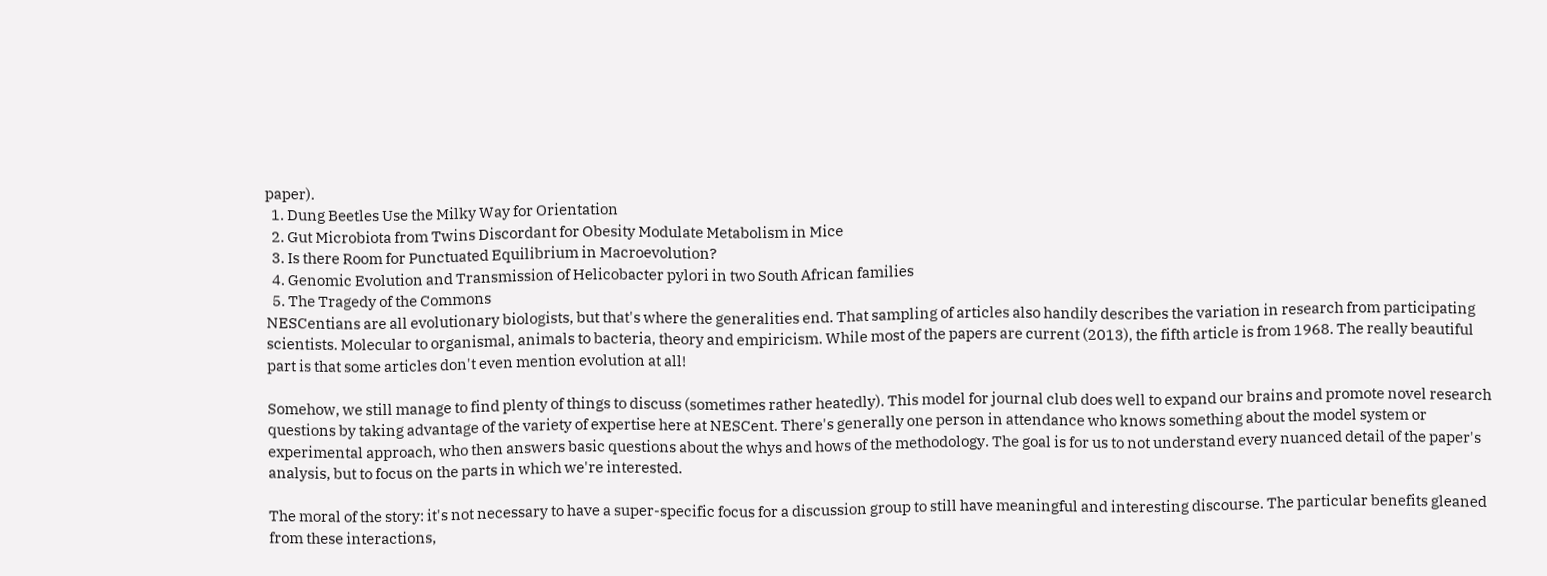paper).
  1. Dung Beetles Use the Milky Way for Orientation
  2. Gut Microbiota from Twins Discordant for Obesity Modulate Metabolism in Mice
  3. Is there Room for Punctuated Equilibrium in Macroevolution?
  4. Genomic Evolution and Transmission of Helicobacter pylori in two South African families
  5. The Tragedy of the Commons
NESCentians are all evolutionary biologists, but that's where the generalities end. That sampling of articles also handily describes the variation in research from participating scientists. Molecular to organismal, animals to bacteria, theory and empiricism. While most of the papers are current (2013), the fifth article is from 1968. The really beautiful part is that some articles don't even mention evolution at all!

Somehow, we still manage to find plenty of things to discuss (sometimes rather heatedly). This model for journal club does well to expand our brains and promote novel research questions by taking advantage of the variety of expertise here at NESCent. There's generally one person in attendance who knows something about the model system or experimental approach, who then answers basic questions about the whys and hows of the methodology. The goal is for us to not understand every nuanced detail of the paper's analysis, but to focus on the parts in which we're interested.

The moral of the story: it's not necessary to have a super-specific focus for a discussion group to still have meaningful and interesting discourse. The particular benefits gleaned from these interactions,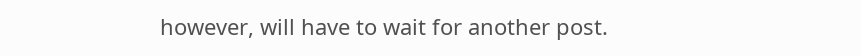however, will have to wait for another post.